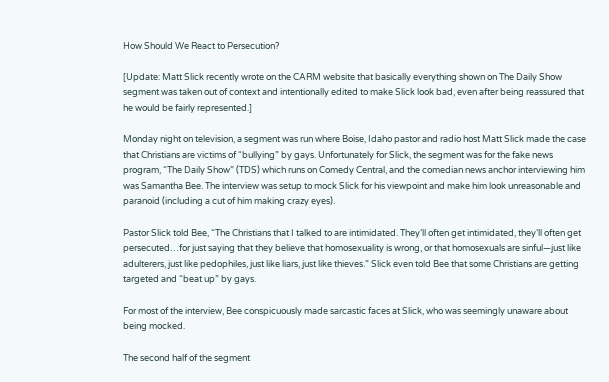How Should We React to Persecution?

[Update: Matt Slick recently wrote on the CARM website that basically everything shown on The Daily Show segment was taken out of context and intentionally edited to make Slick look bad, even after being reassured that he would be fairly represented.]

Monday night on television, a segment was run where Boise, Idaho pastor and radio host Matt Slick made the case that Christians are victims of “bullying” by gays. Unfortunately for Slick, the segment was for the fake news program, “The Daily Show” (TDS) which runs on Comedy Central, and the comedian news anchor interviewing him was Samantha Bee. The interview was setup to mock Slick for his viewpoint and make him look unreasonable and paranoid (including a cut of him making crazy eyes).

Pastor Slick told Bee, “The Christians that I talked to are intimidated. They’ll often get intimidated, they’ll often get persecuted…for just saying that they believe that homosexuality is wrong, or that homosexuals are sinful—just like adulterers, just like pedophiles, just like liars, just like thieves.” Slick even told Bee that some Christians are getting targeted and “beat up” by gays.

For most of the interview, Bee conspicuously made sarcastic faces at Slick, who was seemingly unaware about being mocked.

The second half of the segment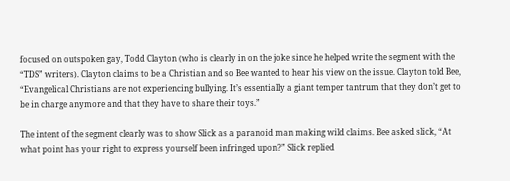focused on outspoken gay, Todd Clayton (who is clearly in on the joke since he helped write the segment with the “TDS” writers). Clayton claims to be a Christian and so Bee wanted to hear his view on the issue. Clayton told Bee, “Evangelical Christians are not experiencing bullying. It’s essentially a giant temper tantrum that they don’t get to be in charge anymore and that they have to share their toys.”

The intent of the segment clearly was to show Slick as a paranoid man making wild claims. Bee asked slick, “At what point has your right to express yourself been infringed upon?” Slick replied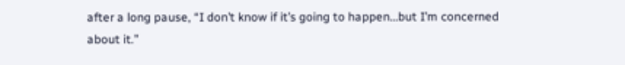after a long pause, “I don’t know if it’s going to happen…but I’m concerned about it.”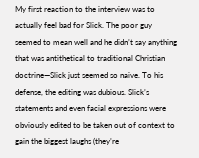My first reaction to the interview was to actually feel bad for Slick. The poor guy seemed to mean well and he didn’t say anything that was antithetical to traditional Christian doctrine—Slick just seemed so naive. To his defense, the editing was dubious. Slick’s statements and even facial expressions were obviously edited to be taken out of context to gain the biggest laughs (they’re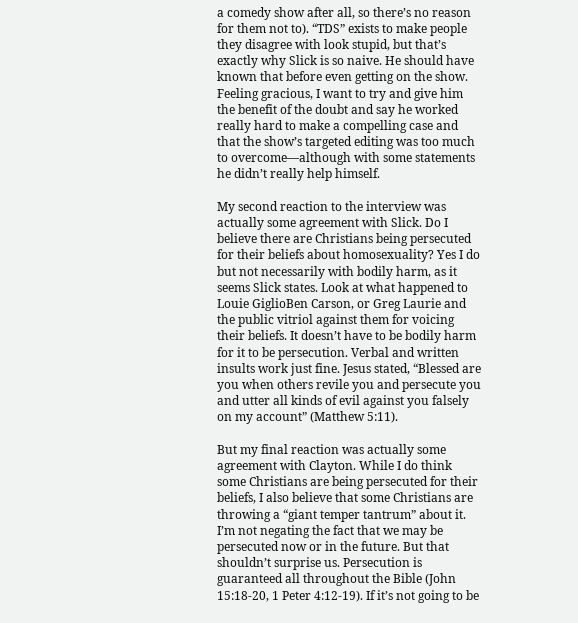a comedy show after all, so there’s no reason for them not to). “TDS” exists to make people they disagree with look stupid, but that’s exactly why Slick is so naive. He should have known that before even getting on the show. Feeling gracious, I want to try and give him the benefit of the doubt and say he worked really hard to make a compelling case and that the show’s targeted editing was too much to overcome—although with some statements he didn’t really help himself.

My second reaction to the interview was actually some agreement with Slick. Do I believe there are Christians being persecuted for their beliefs about homosexuality? Yes I do but not necessarily with bodily harm, as it seems Slick states. Look at what happened to Louie GiglioBen Carson, or Greg Laurie and the public vitriol against them for voicing their beliefs. It doesn’t have to be bodily harm for it to be persecution. Verbal and written insults work just fine. Jesus stated, “Blessed are you when others revile you and persecute you and utter all kinds of evil against you falsely on my account” (Matthew 5:11).

But my final reaction was actually some agreement with Clayton. While I do think some Christians are being persecuted for their beliefs, I also believe that some Christians are throwing a “giant temper tantrum” about it. I’m not negating the fact that we may be persecuted now or in the future. But that shouldn’t surprise us. Persecution is guaranteed all throughout the Bible (John 15:18-20, 1 Peter 4:12-19). If it’s not going to be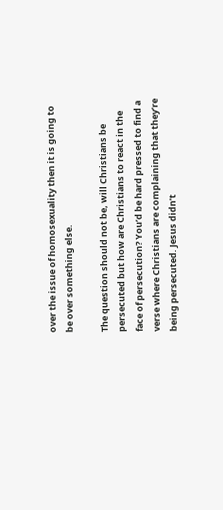over the issue of homosexuality then it is going to be over something else.

The question should not be, will Christians be persecuted but how are Christians to react in the face of persecution? You’d be hard pressed to find a verse where Christians are complaining that they’re being persecuted. Jesus didn’t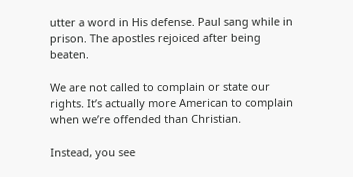utter a word in His defense. Paul sang while in prison. The apostles rejoiced after being beaten.

We are not called to complain or state our rights. It’s actually more American to complain when we’re offended than Christian.

Instead, you see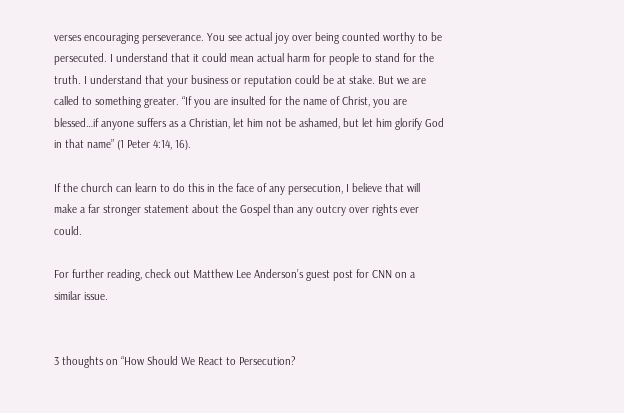verses encouraging perseverance. You see actual joy over being counted worthy to be persecuted. I understand that it could mean actual harm for people to stand for the truth. I understand that your business or reputation could be at stake. But we are called to something greater. “If you are insulted for the name of Christ, you are blessed…if anyone suffers as a Christian, let him not be ashamed, but let him glorify God in that name” (1 Peter 4:14, 16).

If the church can learn to do this in the face of any persecution, I believe that will make a far stronger statement about the Gospel than any outcry over rights ever could.

For further reading, check out Matthew Lee Anderson’s guest post for CNN on a similar issue.


3 thoughts on “How Should We React to Persecution?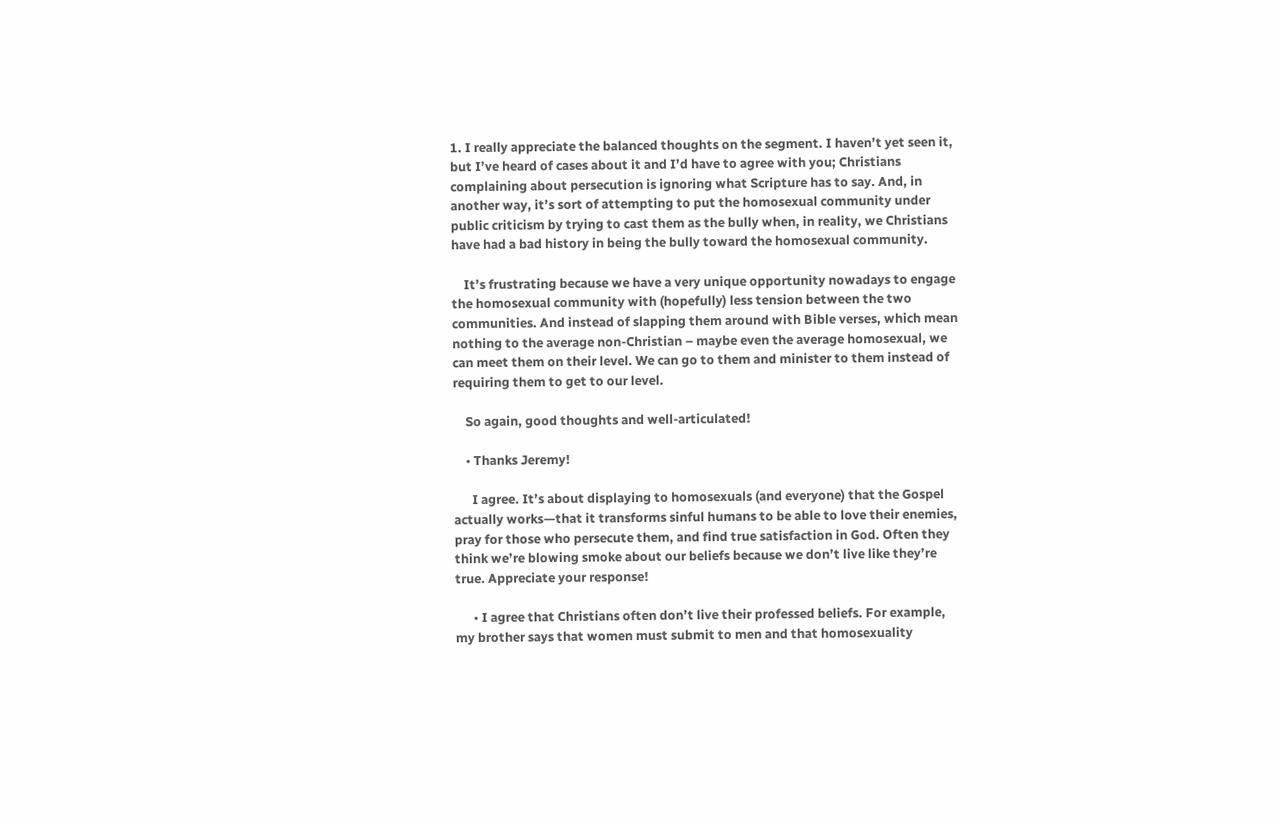1. I really appreciate the balanced thoughts on the segment. I haven’t yet seen it, but I’ve heard of cases about it and I’d have to agree with you; Christians complaining about persecution is ignoring what Scripture has to say. And, in another way, it’s sort of attempting to put the homosexual community under public criticism by trying to cast them as the bully when, in reality, we Christians have had a bad history in being the bully toward the homosexual community.

    It’s frustrating because we have a very unique opportunity nowadays to engage the homosexual community with (hopefully) less tension between the two communities. And instead of slapping them around with Bible verses, which mean nothing to the average non-Christian – maybe even the average homosexual, we can meet them on their level. We can go to them and minister to them instead of requiring them to get to our level.

    So again, good thoughts and well-articulated!

    • Thanks Jeremy!

      I agree. It’s about displaying to homosexuals (and everyone) that the Gospel actually works—that it transforms sinful humans to be able to love their enemies, pray for those who persecute them, and find true satisfaction in God. Often they think we’re blowing smoke about our beliefs because we don’t live like they’re true. Appreciate your response!

      • I agree that Christians often don’t live their professed beliefs. For example, my brother says that women must submit to men and that homosexuality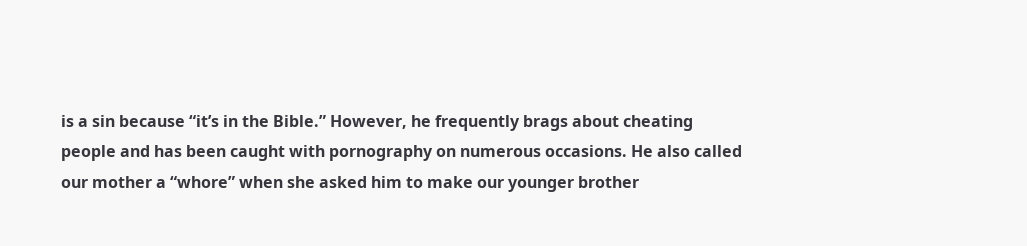is a sin because “it’s in the Bible.” However, he frequently brags about cheating people and has been caught with pornography on numerous occasions. He also called our mother a “whore” when she asked him to make our younger brother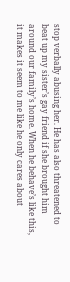stop verbally abusing her. He has also threatened to beat up my sister’s gay friend if she brought him around our family’s home. When he behave’s like this, it makes it seem to me like he only cares about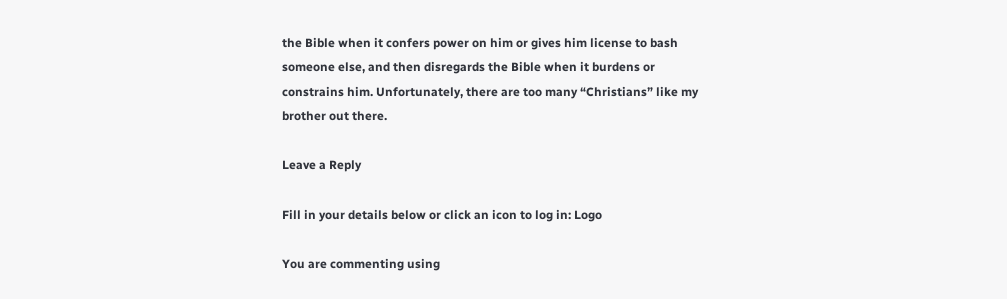the Bible when it confers power on him or gives him license to bash someone else, and then disregards the Bible when it burdens or constrains him. Unfortunately, there are too many “Christians” like my brother out there.

Leave a Reply

Fill in your details below or click an icon to log in: Logo

You are commenting using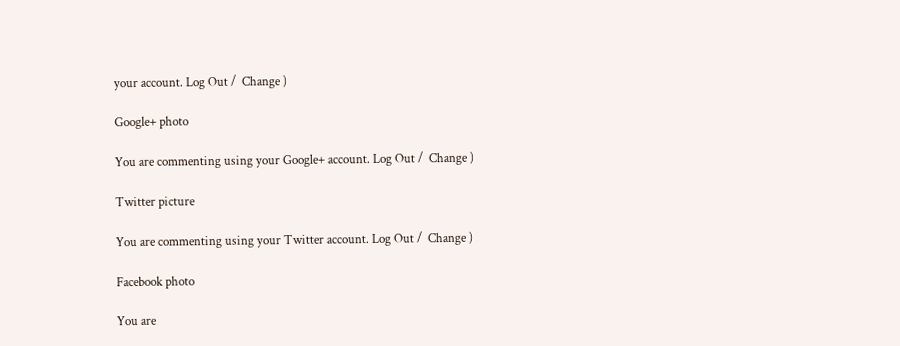your account. Log Out /  Change )

Google+ photo

You are commenting using your Google+ account. Log Out /  Change )

Twitter picture

You are commenting using your Twitter account. Log Out /  Change )

Facebook photo

You are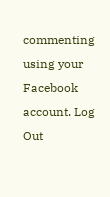commenting using your Facebook account. Log Out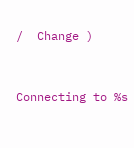/  Change )


Connecting to %s